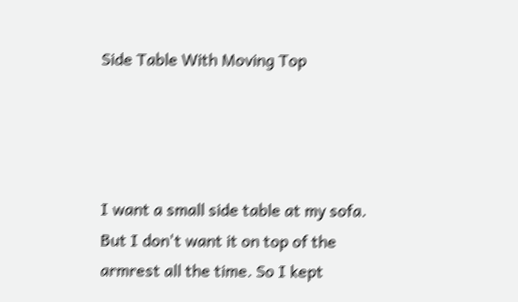Side Table With Moving Top




I want a small side table at my sofa. But I don't want it on top of the armrest all the time. So I kept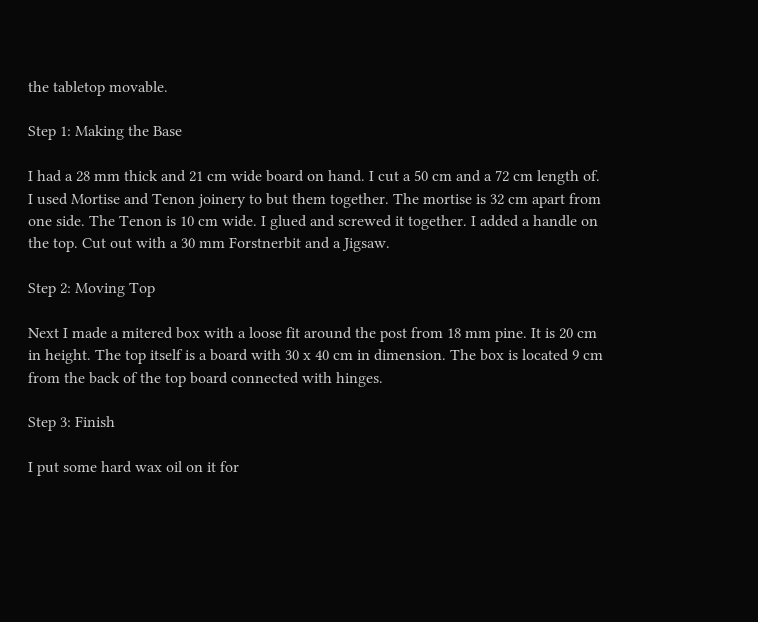the tabletop movable.

Step 1: Making the Base

I had a 28 mm thick and 21 cm wide board on hand. I cut a 50 cm and a 72 cm length of. I used Mortise and Tenon joinery to but them together. The mortise is 32 cm apart from one side. The Tenon is 10 cm wide. I glued and screwed it together. I added a handle on the top. Cut out with a 30 mm Forstnerbit and a Jigsaw.

Step 2: Moving Top

Next I made a mitered box with a loose fit around the post from 18 mm pine. It is 20 cm in height. The top itself is a board with 30 x 40 cm in dimension. The box is located 9 cm from the back of the top board connected with hinges.

Step 3: Finish

I put some hard wax oil on it for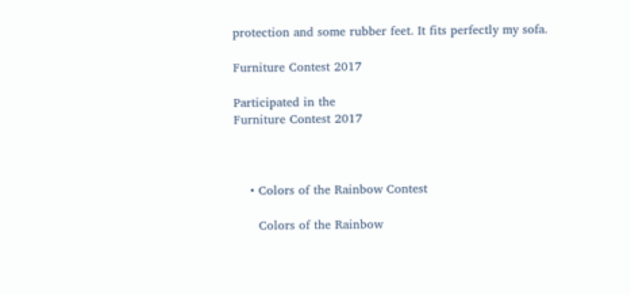protection and some rubber feet. It fits perfectly my sofa.

Furniture Contest 2017

Participated in the
Furniture Contest 2017



    • Colors of the Rainbow Contest

      Colors of the Rainbow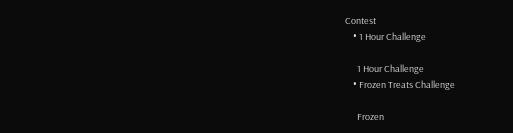Contest
    • 1 Hour Challenge

      1 Hour Challenge
    • Frozen Treats Challenge

      Frozen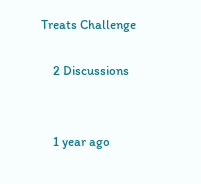Treats Challenge

    2 Discussions


    1 year ago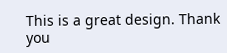This is a great design. Thank you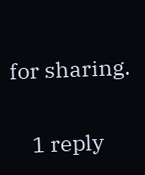for sharing.

    1 reply